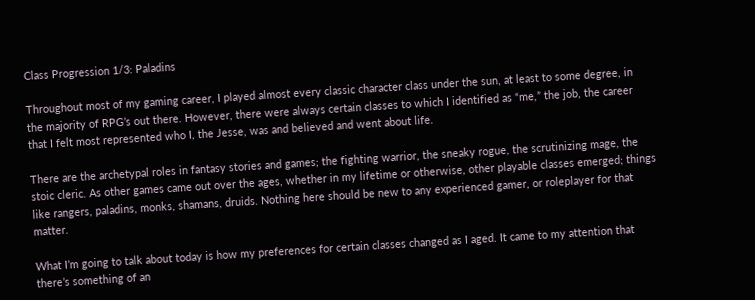Class Progression 1/3: Paladins

Throughout most of my gaming career, I played almost every classic character class under the sun, at least to some degree, in the majority of RPG’s out there. However, there were always certain classes to which I identified as “me,” the job, the career that I felt most represented who I, the Jesse, was and believed and went about life.

There are the archetypal roles in fantasy stories and games; the fighting warrior, the sneaky rogue, the scrutinizing mage, the stoic cleric. As other games came out over the ages, whether in my lifetime or otherwise, other playable classes emerged; things like rangers, paladins, monks, shamans, druids. Nothing here should be new to any experienced gamer, or roleplayer for that matter.

What I’m going to talk about today is how my preferences for certain classes changed as I aged. It came to my attention that there’s something of an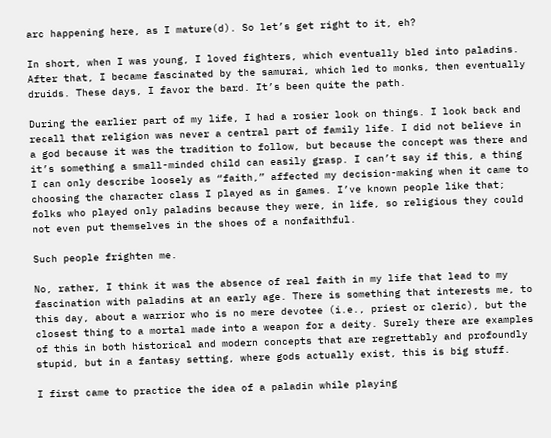arc happening here, as I mature(d). So let’s get right to it, eh?

In short, when I was young, I loved fighters, which eventually bled into paladins. After that, I became fascinated by the samurai, which led to monks, then eventually druids. These days, I favor the bard. It’s been quite the path.

During the earlier part of my life, I had a rosier look on things. I look back and recall that religion was never a central part of family life. I did not believe in a god because it was the tradition to follow, but because the concept was there and it’s something a small-minded child can easily grasp. I can’t say if this, a thing I can only describe loosely as “faith,” affected my decision-making when it came to choosing the character class I played as in games. I’ve known people like that; folks who played only paladins because they were, in life, so religious they could not even put themselves in the shoes of a nonfaithful.

Such people frighten me.

No, rather, I think it was the absence of real faith in my life that lead to my fascination with paladins at an early age. There is something that interests me, to this day, about a warrior who is no mere devotee (i.e., priest or cleric), but the closest thing to a mortal made into a weapon for a deity. Surely there are examples of this in both historical and modern concepts that are regrettably and profoundly stupid, but in a fantasy setting, where gods actually exist, this is big stuff.

I first came to practice the idea of a paladin while playing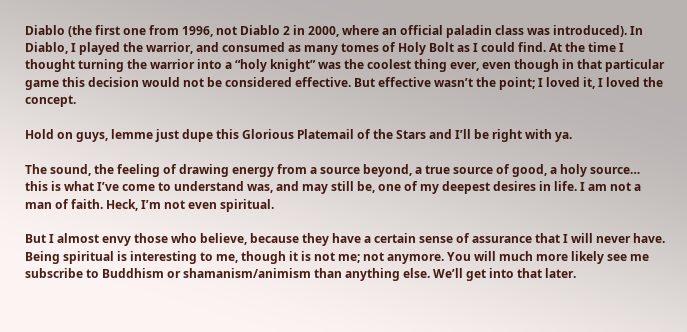Diablo (the first one from 1996, not Diablo 2 in 2000, where an official paladin class was introduced). In Diablo, I played the warrior, and consumed as many tomes of Holy Bolt as I could find. At the time I thought turning the warrior into a “holy knight” was the coolest thing ever, even though in that particular game this decision would not be considered effective. But effective wasn’t the point; I loved it, I loved the concept.

Hold on guys, lemme just dupe this Glorious Platemail of the Stars and I’ll be right with ya.

The sound, the feeling of drawing energy from a source beyond, a true source of good, a holy source… this is what I’ve come to understand was, and may still be, one of my deepest desires in life. I am not a man of faith. Heck, I’m not even spiritual.

But I almost envy those who believe, because they have a certain sense of assurance that I will never have. Being spiritual is interesting to me, though it is not me; not anymore. You will much more likely see me subscribe to Buddhism or shamanism/animism than anything else. We’ll get into that later.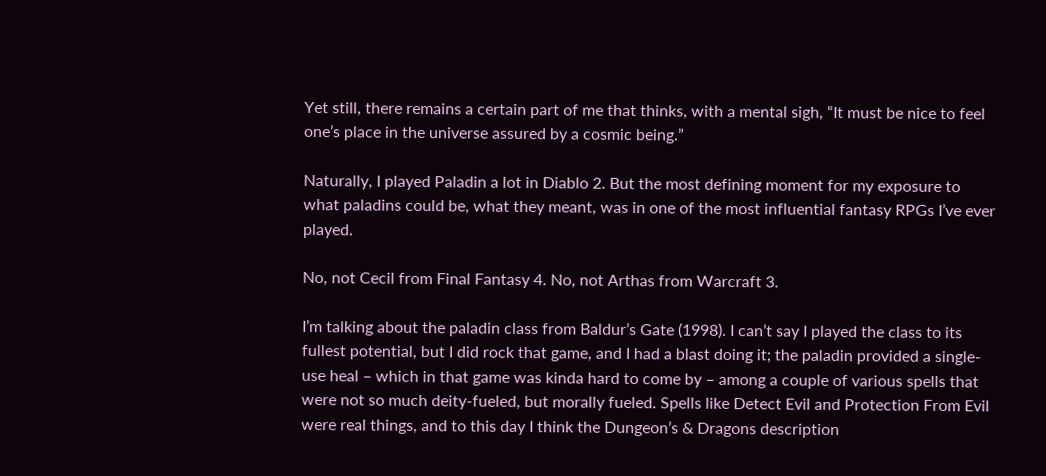Yet still, there remains a certain part of me that thinks, with a mental sigh, “It must be nice to feel one’s place in the universe assured by a cosmic being.”

Naturally, I played Paladin a lot in Diablo 2. But the most defining moment for my exposure to what paladins could be, what they meant, was in one of the most influential fantasy RPGs I’ve ever played.

No, not Cecil from Final Fantasy 4. No, not Arthas from Warcraft 3.

I’m talking about the paladin class from Baldur’s Gate (1998). I can’t say I played the class to its fullest potential, but I did rock that game, and I had a blast doing it; the paladin provided a single-use heal – which in that game was kinda hard to come by – among a couple of various spells that were not so much deity-fueled, but morally fueled. Spells like Detect Evil and Protection From Evil were real things, and to this day I think the Dungeon’s & Dragons description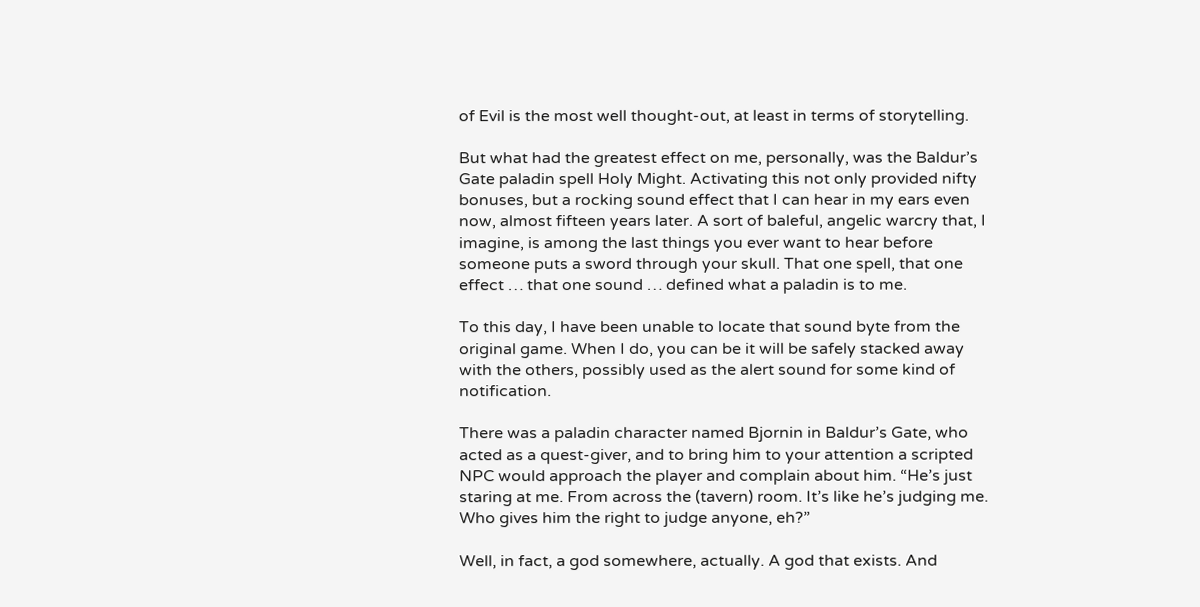of Evil is the most well thought-out, at least in terms of storytelling.

But what had the greatest effect on me, personally, was the Baldur’s Gate paladin spell Holy Might. Activating this not only provided nifty bonuses, but a rocking sound effect that I can hear in my ears even now, almost fifteen years later. A sort of baleful, angelic warcry that, I imagine, is among the last things you ever want to hear before someone puts a sword through your skull. That one spell, that one effect … that one sound … defined what a paladin is to me.

To this day, I have been unable to locate that sound byte from the original game. When I do, you can be it will be safely stacked away with the others, possibly used as the alert sound for some kind of notification.

There was a paladin character named Bjornin in Baldur’s Gate, who acted as a quest-giver, and to bring him to your attention a scripted NPC would approach the player and complain about him. “He’s just staring at me. From across the (tavern) room. It’s like he’s judging me. Who gives him the right to judge anyone, eh?”

Well, in fact, a god somewhere, actually. A god that exists. And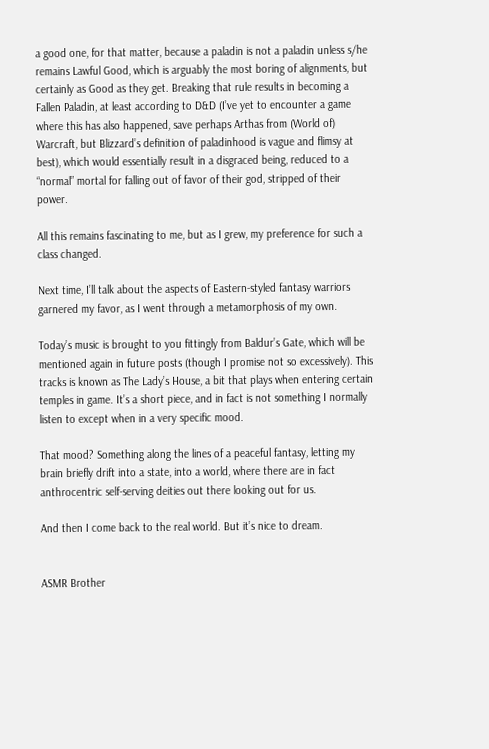a good one, for that matter, because a paladin is not a paladin unless s/he remains Lawful Good, which is arguably the most boring of alignments, but certainly as Good as they get. Breaking that rule results in becoming a Fallen Paladin, at least according to D&D (I’ve yet to encounter a game where this has also happened, save perhaps Arthas from (World of) Warcraft, but Blizzard’s definition of paladinhood is vague and flimsy at best), which would essentially result in a disgraced being, reduced to a “normal” mortal for falling out of favor of their god, stripped of their power.

All this remains fascinating to me, but as I grew, my preference for such a class changed.

Next time, I’ll talk about the aspects of Eastern-styled fantasy warriors garnered my favor, as I went through a metamorphosis of my own.

Today’s music is brought to you fittingly from Baldur’s Gate, which will be mentioned again in future posts (though I promise not so excessively). This tracks is known as The Lady’s House, a bit that plays when entering certain temples in game. It’s a short piece, and in fact is not something I normally listen to except when in a very specific mood.

That mood? Something along the lines of a peaceful fantasy, letting my brain briefly drift into a state, into a world, where there are in fact anthrocentric self-serving deities out there looking out for us.

And then I come back to the real world. But it’s nice to dream.


ASMR Brother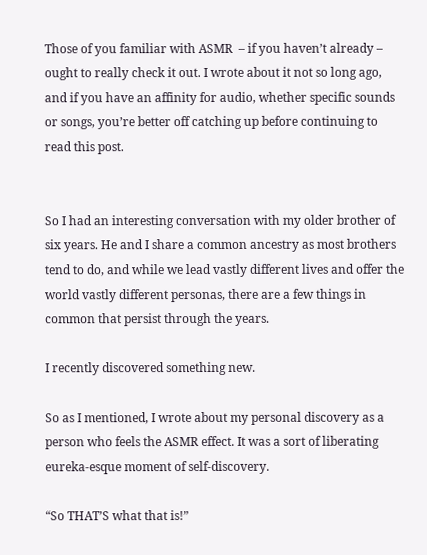Those of you familiar with ASMR  – if you haven’t already – ought to really check it out. I wrote about it not so long ago, and if you have an affinity for audio, whether specific sounds or songs, you’re better off catching up before continuing to read this post.


So I had an interesting conversation with my older brother of six years. He and I share a common ancestry as most brothers tend to do, and while we lead vastly different lives and offer the world vastly different personas, there are a few things in common that persist through the years.

I recently discovered something new.

So as I mentioned, I wrote about my personal discovery as a person who feels the ASMR effect. It was a sort of liberating eureka-esque moment of self-discovery.

“So THAT’S what that is!”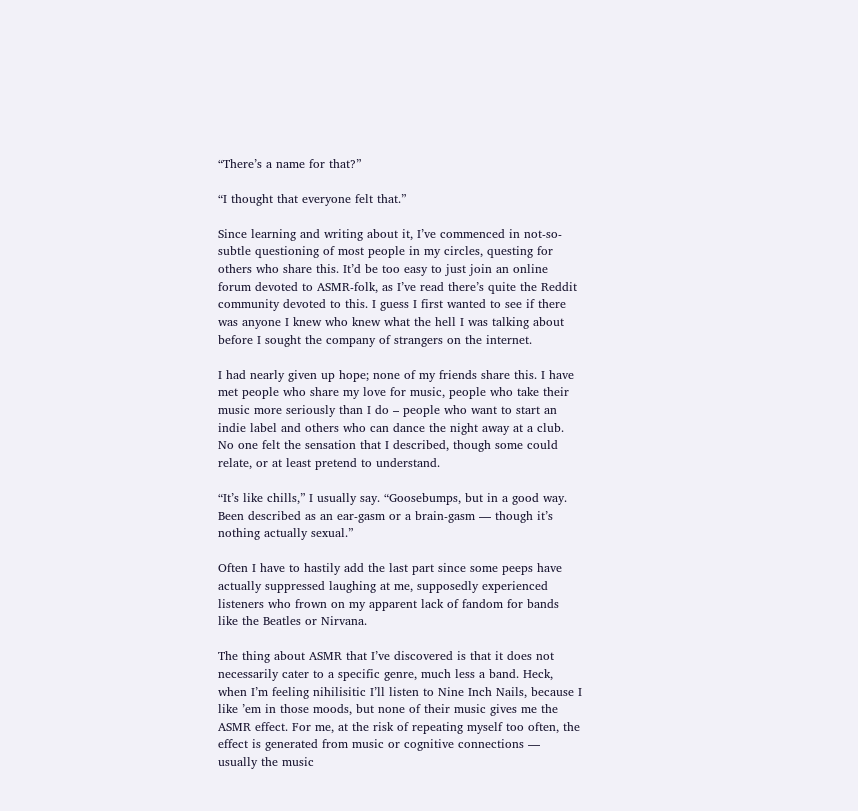“There’s a name for that?”

“I thought that everyone felt that.”

Since learning and writing about it, I’ve commenced in not-so-subtle questioning of most people in my circles, questing for others who share this. It’d be too easy to just join an online forum devoted to ASMR-folk, as I’ve read there’s quite the Reddit community devoted to this. I guess I first wanted to see if there was anyone I knew who knew what the hell I was talking about before I sought the company of strangers on the internet.

I had nearly given up hope; none of my friends share this. I have met people who share my love for music, people who take their music more seriously than I do – people who want to start an indie label and others who can dance the night away at a club. No one felt the sensation that I described, though some could relate, or at least pretend to understand.

“It’s like chills,” I usually say. “Goosebumps, but in a good way. Been described as an ear-gasm or a brain-gasm — though it’s nothing actually sexual.”

Often I have to hastily add the last part since some peeps have actually suppressed laughing at me, supposedly experienced listeners who frown on my apparent lack of fandom for bands like the Beatles or Nirvana.

The thing about ASMR that I’ve discovered is that it does not necessarily cater to a specific genre, much less a band. Heck, when I’m feeling nihilisitic I’ll listen to Nine Inch Nails, because I like ’em in those moods, but none of their music gives me the ASMR effect. For me, at the risk of repeating myself too often, the effect is generated from music or cognitive connections — usually the music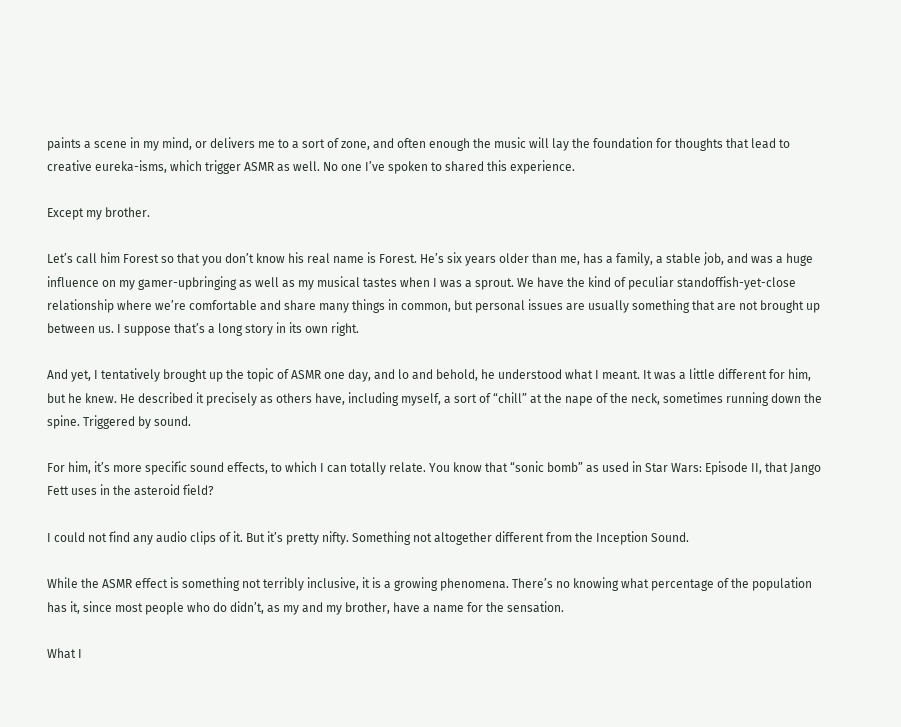paints a scene in my mind, or delivers me to a sort of zone, and often enough the music will lay the foundation for thoughts that lead to creative eureka-isms, which trigger ASMR as well. No one I’ve spoken to shared this experience.

Except my brother.

Let’s call him Forest so that you don’t know his real name is Forest. He’s six years older than me, has a family, a stable job, and was a huge influence on my gamer-upbringing as well as my musical tastes when I was a sprout. We have the kind of peculiar standoffish-yet-close relationship where we’re comfortable and share many things in common, but personal issues are usually something that are not brought up between us. I suppose that’s a long story in its own right.

And yet, I tentatively brought up the topic of ASMR one day, and lo and behold, he understood what I meant. It was a little different for him, but he knew. He described it precisely as others have, including myself, a sort of “chill” at the nape of the neck, sometimes running down the spine. Triggered by sound.

For him, it’s more specific sound effects, to which I can totally relate. You know that “sonic bomb” as used in Star Wars: Episode II, that Jango Fett uses in the asteroid field?

I could not find any audio clips of it. But it’s pretty nifty. Something not altogether different from the Inception Sound.

While the ASMR effect is something not terribly inclusive, it is a growing phenomena. There’s no knowing what percentage of the population has it, since most people who do didn’t, as my and my brother, have a name for the sensation.

What I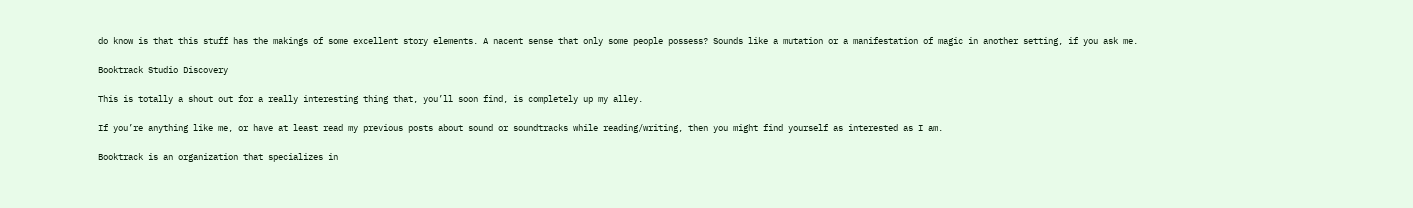do know is that this stuff has the makings of some excellent story elements. A nacent sense that only some people possess? Sounds like a mutation or a manifestation of magic in another setting, if you ask me.

Booktrack Studio Discovery

This is totally a shout out for a really interesting thing that, you’ll soon find, is completely up my alley.

If you’re anything like me, or have at least read my previous posts about sound or soundtracks while reading/writing, then you might find yourself as interested as I am.

Booktrack is an organization that specializes in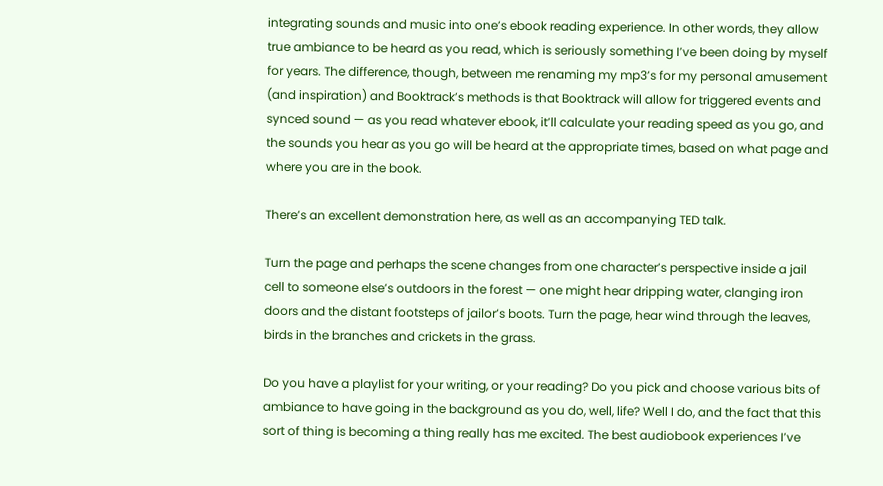integrating sounds and music into one’s ebook reading experience. In other words, they allow true ambiance to be heard as you read, which is seriously something I’ve been doing by myself for years. The difference, though, between me renaming my mp3’s for my personal amusement (and inspiration) and Booktrack’s methods is that Booktrack will allow for triggered events and synced sound — as you read whatever ebook, it’ll calculate your reading speed as you go, and the sounds you hear as you go will be heard at the appropriate times, based on what page and where you are in the book.

There’s an excellent demonstration here, as well as an accompanying TED talk.

Turn the page and perhaps the scene changes from one character’s perspective inside a jail cell to someone else’s outdoors in the forest — one might hear dripping water, clanging iron doors and the distant footsteps of jailor’s boots. Turn the page, hear wind through the leaves, birds in the branches and crickets in the grass.

Do you have a playlist for your writing, or your reading? Do you pick and choose various bits of ambiance to have going in the background as you do, well, life? Well I do, and the fact that this sort of thing is becoming a thing really has me excited. The best audiobook experiences I’ve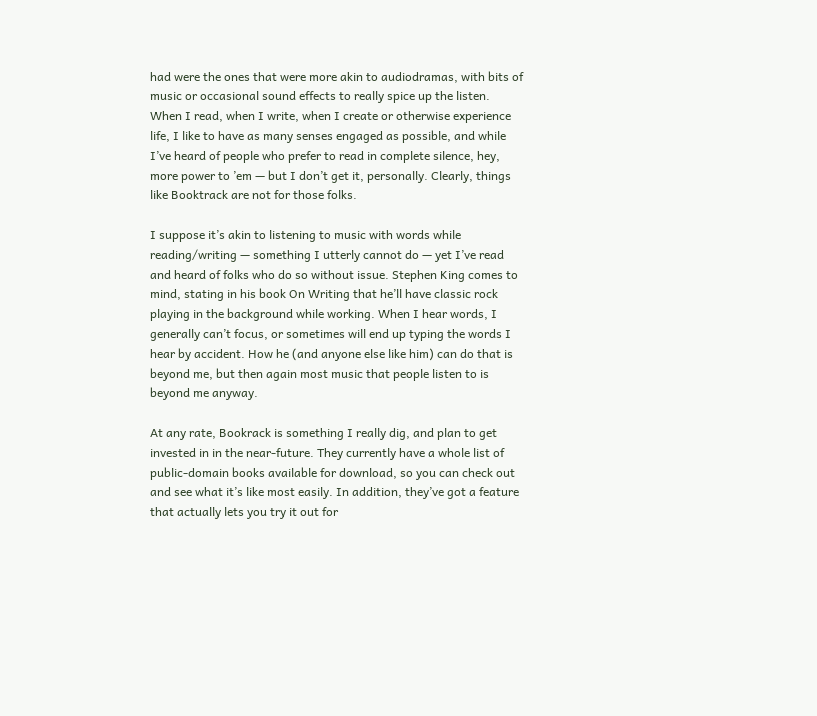had were the ones that were more akin to audiodramas, with bits of music or occasional sound effects to really spice up the listen. When I read, when I write, when I create or otherwise experience life, I like to have as many senses engaged as possible, and while I’ve heard of people who prefer to read in complete silence, hey, more power to ’em — but I don’t get it, personally. Clearly, things like Booktrack are not for those folks.

I suppose it’s akin to listening to music with words while reading/writing — something I utterly cannot do — yet I’ve read and heard of folks who do so without issue. Stephen King comes to mind, stating in his book On Writing that he’ll have classic rock playing in the background while working. When I hear words, I generally can’t focus, or sometimes will end up typing the words I hear by accident. How he (and anyone else like him) can do that is beyond me, but then again most music that people listen to is beyond me anyway.

At any rate, Bookrack is something I really dig, and plan to get invested in in the near-future. They currently have a whole list of public-domain books available for download, so you can check out and see what it’s like most easily. In addition, they’ve got a feature that actually lets you try it out for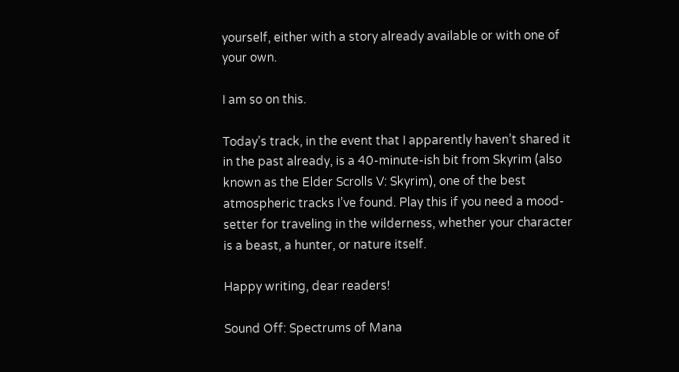yourself, either with a story already available or with one of your own.

I am so on this.

Today’s track, in the event that I apparently haven’t shared it in the past already, is a 40-minute-ish bit from Skyrim (also known as the Elder Scrolls V: Skyrim), one of the best atmospheric tracks I’ve found. Play this if you need a mood-setter for traveling in the wilderness, whether your character is a beast, a hunter, or nature itself.

Happy writing, dear readers!

Sound Off: Spectrums of Mana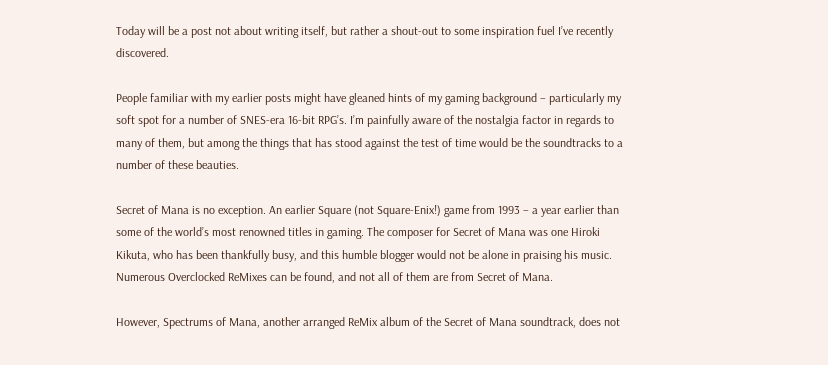Today will be a post not about writing itself, but rather a shout-out to some inspiration fuel I’ve recently discovered.

People familiar with my earlier posts might have gleaned hints of my gaming background – particularly my soft spot for a number of SNES-era 16-bit RPG’s. I’m painfully aware of the nostalgia factor in regards to many of them, but among the things that has stood against the test of time would be the soundtracks to a number of these beauties.

Secret of Mana is no exception. An earlier Square (not Square-Enix!) game from 1993 – a year earlier than some of the world’s most renowned titles in gaming. The composer for Secret of Mana was one Hiroki Kikuta, who has been thankfully busy, and this humble blogger would not be alone in praising his music. Numerous Overclocked ReMixes can be found, and not all of them are from Secret of Mana.

However, Spectrums of Mana, another arranged ReMix album of the Secret of Mana soundtrack, does not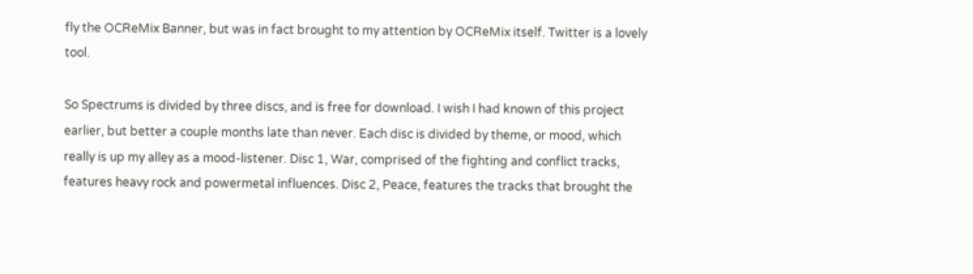fly the OCReMix Banner, but was in fact brought to my attention by OCReMix itself. Twitter is a lovely tool.

So Spectrums is divided by three discs, and is free for download. I wish I had known of this project earlier, but better a couple months late than never. Each disc is divided by theme, or mood, which really is up my alley as a mood-listener. Disc 1, War, comprised of the fighting and conflict tracks, features heavy rock and powermetal influences. Disc 2, Peace, features the tracks that brought the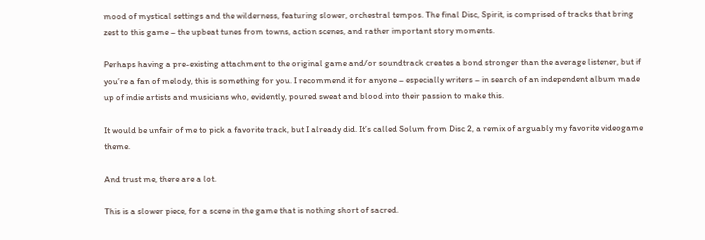mood of mystical settings and the wilderness, featuring slower, orchestral tempos. The final Disc, Spirit, is comprised of tracks that bring zest to this game – the upbeat tunes from towns, action scenes, and rather important story moments.

Perhaps having a pre-existing attachment to the original game and/or soundtrack creates a bond stronger than the average listener, but if you’re a fan of melody, this is something for you. I recommend it for anyone – especially writers – in search of an independent album made up of indie artists and musicians who, evidently, poured sweat and blood into their passion to make this.

It would be unfair of me to pick a favorite track, but I already did. It’s called Solum from Disc 2, a remix of arguably my favorite videogame theme.

And trust me, there are a lot.

This is a slower piece, for a scene in the game that is nothing short of sacred.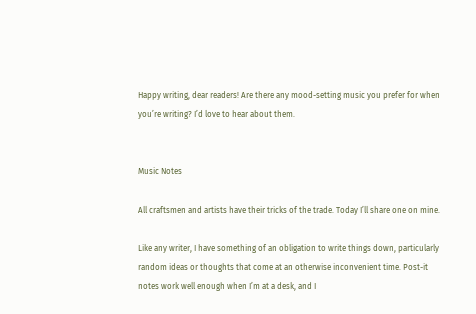Happy writing, dear readers! Are there any mood-setting music you prefer for when you’re writing? I’d love to hear about them.


Music Notes

All craftsmen and artists have their tricks of the trade. Today I’ll share one on mine.

Like any writer, I have something of an obligation to write things down, particularly random ideas or thoughts that come at an otherwise inconvenient time. Post-it notes work well enough when I’m at a desk, and I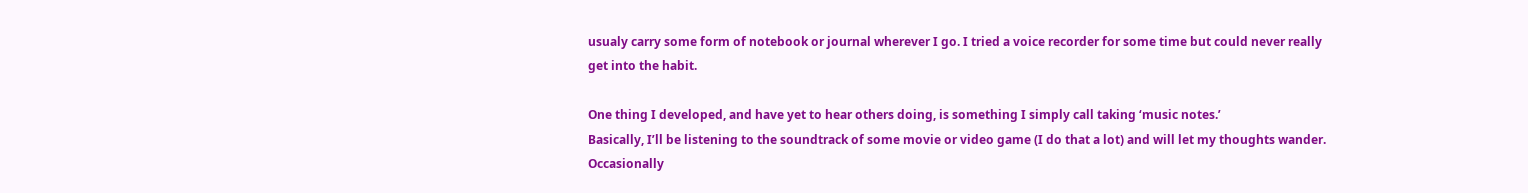usualy carry some form of notebook or journal wherever I go. I tried a voice recorder for some time but could never really get into the habit.

One thing I developed, and have yet to hear others doing, is something I simply call taking ‘music notes.’
Basically, I’ll be listening to the soundtrack of some movie or video game (I do that a lot) and will let my thoughts wander. Occasionally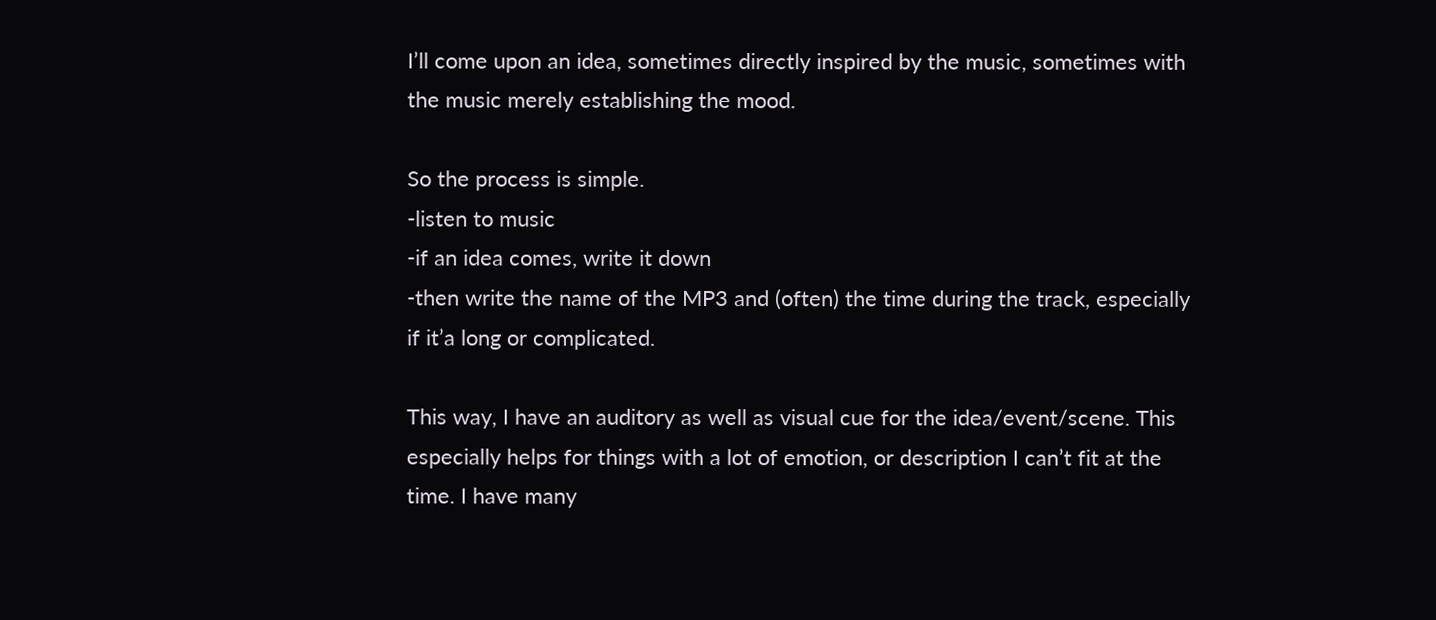I’ll come upon an idea, sometimes directly inspired by the music, sometimes with the music merely establishing the mood.

So the process is simple.
-listen to music
-if an idea comes, write it down
-then write the name of the MP3 and (often) the time during the track, especially if it’a long or complicated.

This way, I have an auditory as well as visual cue for the idea/event/scene. This especially helps for things with a lot of emotion, or description I can’t fit at the time. I have many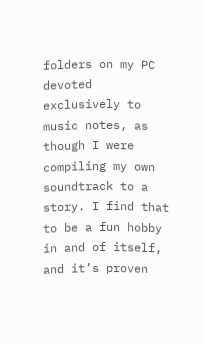folders on my PC devoted exclusively to music notes, as though I were compiling my own soundtrack to a story. I find that to be a fun hobby in and of itself, and it’s proven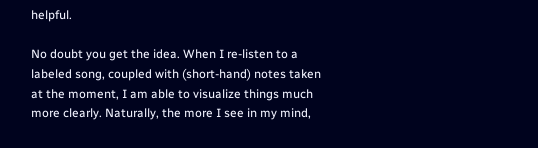helpful.

No doubt you get the idea. When I re-listen to a labeled song, coupled with (short-hand) notes taken at the moment, I am able to visualize things much more clearly. Naturally, the more I see in my mind,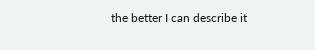the better I can describe it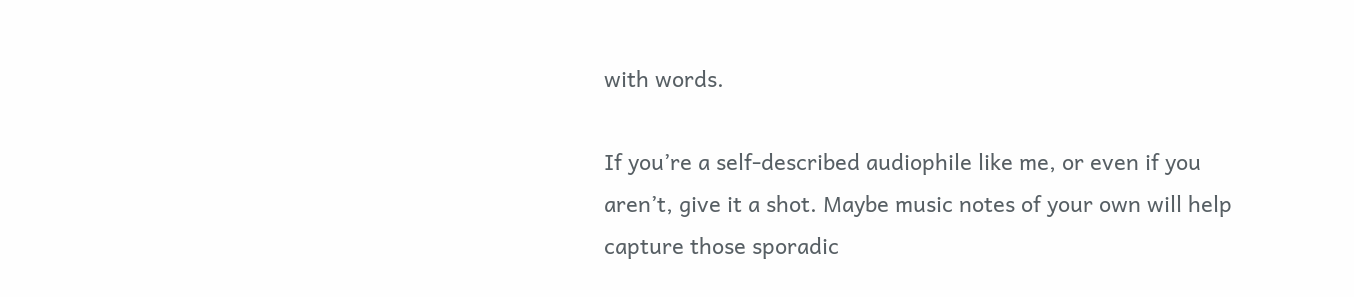with words.

If you’re a self-described audiophile like me, or even if you aren’t, give it a shot. Maybe music notes of your own will help capture those sporadic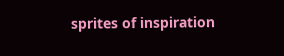sprites of inspiration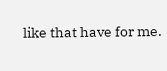like that have for me.